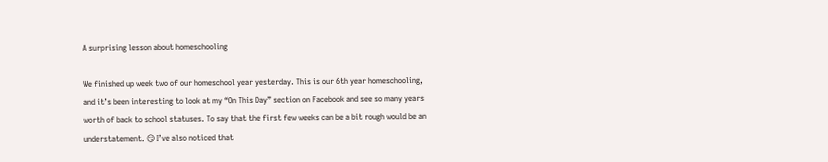A surprising lesson about homeschooling

We finished up week two of our homeschool year yesterday. This is our 6th year homeschooling, and it’s been interesting to look at my “On This Day” section on Facebook and see so many years worth of back to school statuses. To say that the first few weeks can be a bit rough would be an understatement. 😏 I’ve also noticed that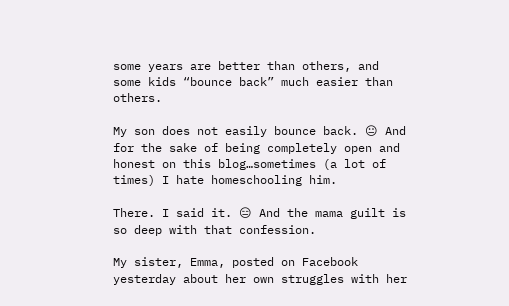some years are better than others, and some kids “bounce back” much easier than others.

My son does not easily bounce back. 😐 And for the sake of being completely open and honest on this blog…sometimes (a lot of times) I hate homeschooling him.

There. I said it. 😑 And the mama guilt is so deep with that confession.

My sister, Emma, posted on Facebook yesterday about her own struggles with her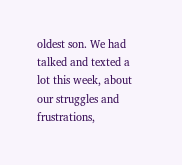oldest son. We had talked and texted a lot this week, about our struggles and frustrations,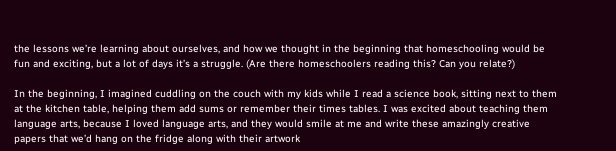the lessons we’re learning about ourselves, and how we thought in the beginning that homeschooling would be fun and exciting, but a lot of days it’s a struggle. (Are there homeschoolers reading this? Can you relate?)

In the beginning, I imagined cuddling on the couch with my kids while I read a science book, sitting next to them at the kitchen table, helping them add sums or remember their times tables. I was excited about teaching them language arts, because I loved language arts, and they would smile at me and write these amazingly creative papers that we’d hang on the fridge along with their artwork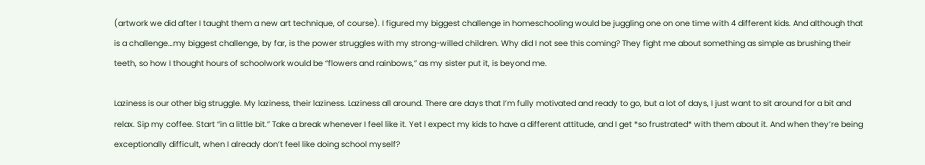(artwork we did after I taught them a new art technique, of course). I figured my biggest challenge in homeschooling would be juggling one on one time with 4 different kids. And although that is a challenge…my biggest challenge, by far, is the power struggles with my strong-willed children. Why did I not see this coming? They fight me about something as simple as brushing their teeth, so how I thought hours of schoolwork would be “flowers and rainbows,” as my sister put it, is beyond me.

Laziness is our other big struggle. My laziness, their laziness. Laziness all around. There are days that I’m fully motivated and ready to go, but a lot of days, I just want to sit around for a bit and relax. Sip my coffee. Start “in a little bit.” Take a break whenever I feel like it. Yet I expect my kids to have a different attitude, and I get *so frustrated* with them about it. And when they’re being exceptionally difficult, when I already don’t feel like doing school myself?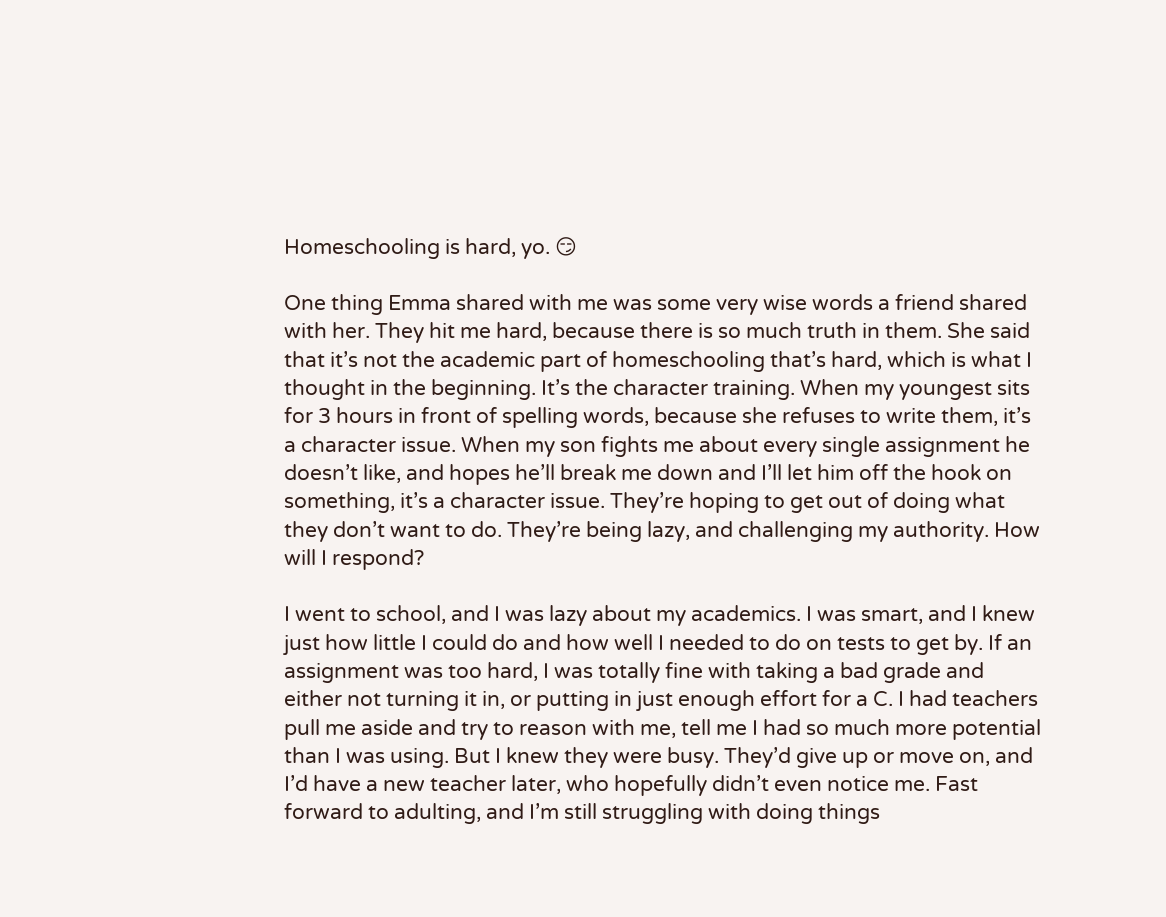Homeschooling is hard, yo. 😏

One thing Emma shared with me was some very wise words a friend shared with her. They hit me hard, because there is so much truth in them. She said that it’s not the academic part of homeschooling that’s hard, which is what I thought in the beginning. It’s the character training. When my youngest sits for 3 hours in front of spelling words, because she refuses to write them, it’s a character issue. When my son fights me about every single assignment he doesn’t like, and hopes he’ll break me down and I’ll let him off the hook on something, it’s a character issue. They’re hoping to get out of doing what they don’t want to do. They’re being lazy, and challenging my authority. How will I respond?

I went to school, and I was lazy about my academics. I was smart, and I knew just how little I could do and how well I needed to do on tests to get by. If an assignment was too hard, I was totally fine with taking a bad grade and either not turning it in, or putting in just enough effort for a C. I had teachers pull me aside and try to reason with me, tell me I had so much more potential than I was using. But I knew they were busy. They’d give up or move on, and I’d have a new teacher later, who hopefully didn’t even notice me. Fast forward to adulting, and I’m still struggling with doing things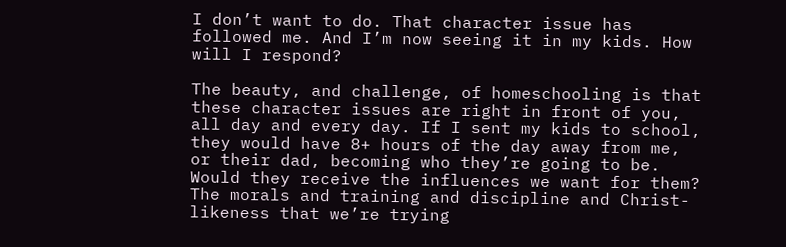I don’t want to do. That character issue has followed me. And I’m now seeing it in my kids. How will I respond?

The beauty, and challenge, of homeschooling is that these character issues are right in front of you, all day and every day. If I sent my kids to school, they would have 8+ hours of the day away from me, or their dad, becoming who they’re going to be. Would they receive the influences we want for them? The morals and training and discipline and Christ-likeness that we’re trying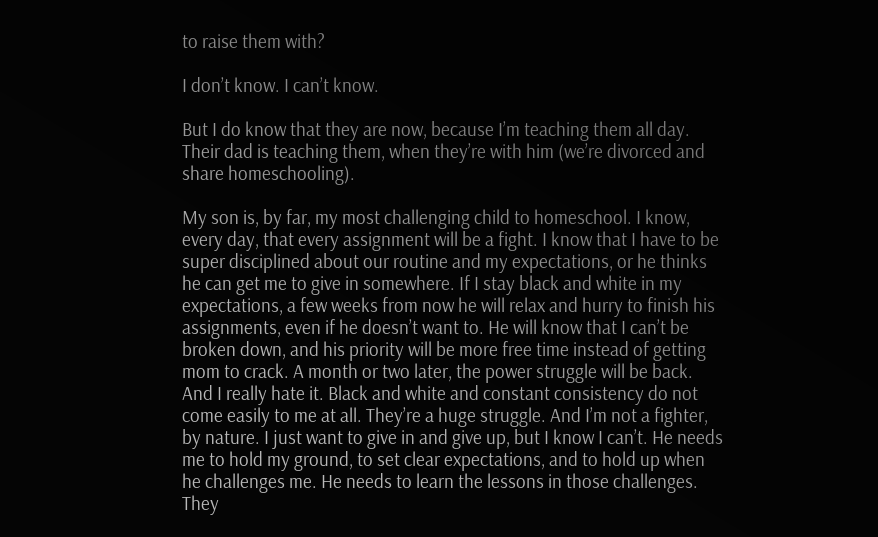to raise them with?

I don’t know. I can’t know.

But I do know that they are now, because I’m teaching them all day. Their dad is teaching them, when they’re with him (we’re divorced and share homeschooling).

My son is, by far, my most challenging child to homeschool. I know, every day, that every assignment will be a fight. I know that I have to be super disciplined about our routine and my expectations, or he thinks he can get me to give in somewhere. If I stay black and white in my expectations, a few weeks from now he will relax and hurry to finish his assignments, even if he doesn’t want to. He will know that I can’t be broken down, and his priority will be more free time instead of getting mom to crack. A month or two later, the power struggle will be back. And I really hate it. Black and white and constant consistency do not come easily to me at all. They’re a huge struggle. And I’m not a fighter, by nature. I just want to give in and give up, but I know I can’t. He needs me to hold my ground, to set clear expectations, and to hold up when he challenges me. He needs to learn the lessons in those challenges. They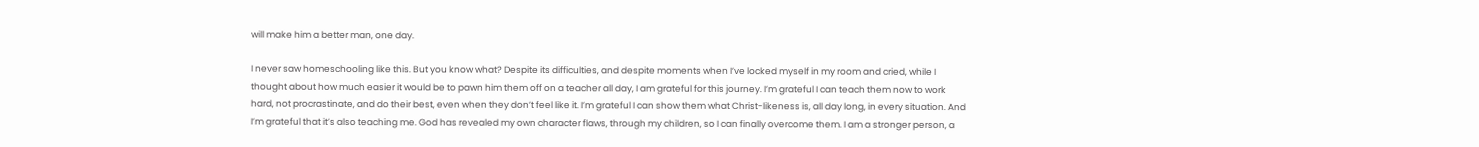will make him a better man, one day.

I never saw homeschooling like this. But you know what? Despite its difficulties, and despite moments when I’ve locked myself in my room and cried, while I thought about how much easier it would be to pawn him them off on a teacher all day, I am grateful for this journey. I’m grateful I can teach them now to work hard, not procrastinate, and do their best, even when they don’t feel like it. I’m grateful I can show them what Christ-likeness is, all day long, in every situation. And I’m grateful that it’s also teaching me. God has revealed my own character flaws, through my children, so I can finally overcome them. I am a stronger person, a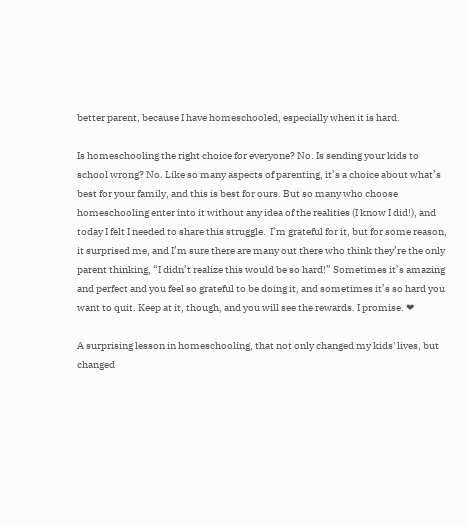better parent, because I have homeschooled, especially when it is hard.

Is homeschooling the right choice for everyone? No. Is sending your kids to school wrong? No. Like so many aspects of parenting, it’s a choice about what’s best for your family, and this is best for ours. But so many who choose homeschooling enter into it without any idea of the realities (I know I did!), and today I felt I needed to share this struggle.  I’m grateful for it, but for some reason, it surprised me, and I’m sure there are many out there who think they’re the only parent thinking, “I didn’t realize this would be so hard!” Sometimes it’s amazing and perfect and you feel so grateful to be doing it, and sometimes it’s so hard you want to quit. Keep at it, though, and you will see the rewards. I promise. ❤

A surprising lesson in homeschooling, that not only changed my kids' lives, but changed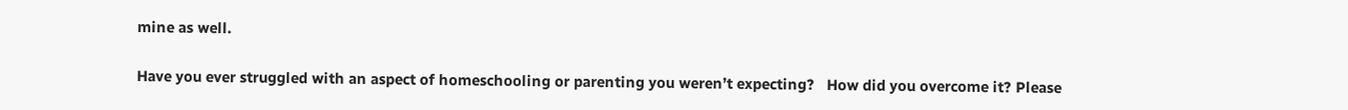mine as well.

Have you ever struggled with an aspect of homeschooling or parenting you weren’t expecting?   How did you overcome it? Please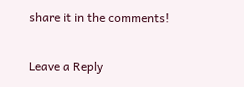share it in the comments!

Leave a Reply